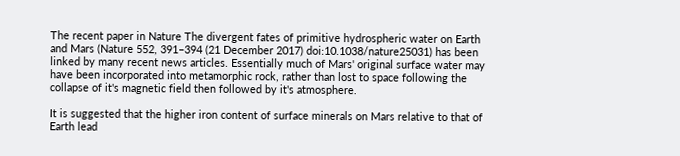The recent paper in Nature The divergent fates of primitive hydrospheric water on Earth and Mars (Nature 552, 391–394 (21 December 2017) doi:10.1038/nature25031) has been linked by many recent news articles. Essentially much of Mars' original surface water may have been incorporated into metamorphic rock, rather than lost to space following the collapse of it's magnetic field then followed by it's atmosphere.

It is suggested that the higher iron content of surface minerals on Mars relative to that of Earth lead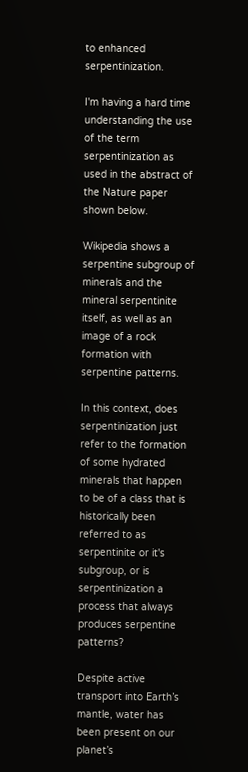to enhanced serpentinization.

I'm having a hard time understanding the use of the term serpentinization as used in the abstract of the Nature paper shown below.

Wikipedia shows a serpentine subgroup of minerals and the mineral serpentinite itself, as well as an image of a rock formation with serpentine patterns.

In this context, does serpentinization just refer to the formation of some hydrated minerals that happen to be of a class that is historically been referred to as serpentinite or it's subgroup, or is serpentinization a process that always produces serpentine patterns?

Despite active transport into Earth’s mantle, water has been present on our planet’s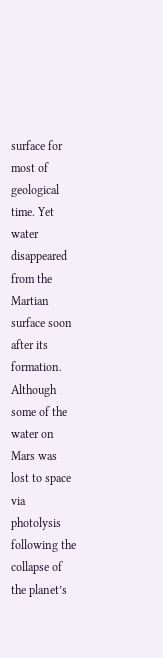surface for most of geological time. Yet water disappeared from the Martian surface soon after its formation. Although some of the water on Mars was lost to space via photolysis following the collapse of the planet’s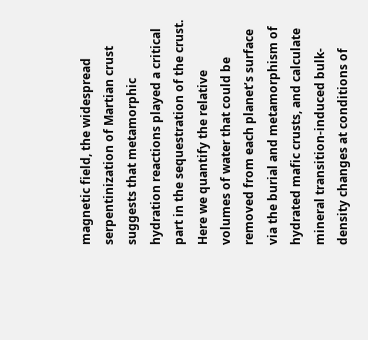magnetic field, the widespread serpentinization of Martian crust suggests that metamorphic hydration reactions played a critical part in the sequestration of the crust. Here we quantify the relative volumes of water that could be removed from each planet’s surface via the burial and metamorphism of hydrated mafic crusts, and calculate mineral transition-induced bulk-density changes at conditions of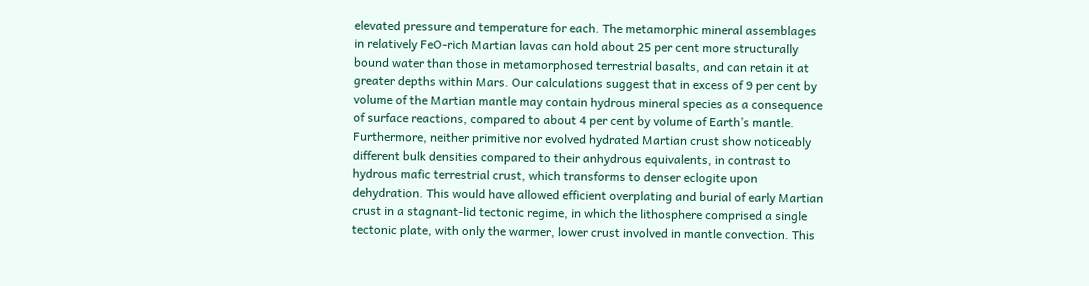elevated pressure and temperature for each. The metamorphic mineral assemblages in relatively FeO-rich Martian lavas can hold about 25 per cent more structurally bound water than those in metamorphosed terrestrial basalts, and can retain it at greater depths within Mars. Our calculations suggest that in excess of 9 per cent by volume of the Martian mantle may contain hydrous mineral species as a consequence of surface reactions, compared to about 4 per cent by volume of Earth’s mantle. Furthermore, neither primitive nor evolved hydrated Martian crust show noticeably different bulk densities compared to their anhydrous equivalents, in contrast to hydrous mafic terrestrial crust, which transforms to denser eclogite upon dehydration. This would have allowed efficient overplating and burial of early Martian crust in a stagnant-lid tectonic regime, in which the lithosphere comprised a single tectonic plate, with only the warmer, lower crust involved in mantle convection. This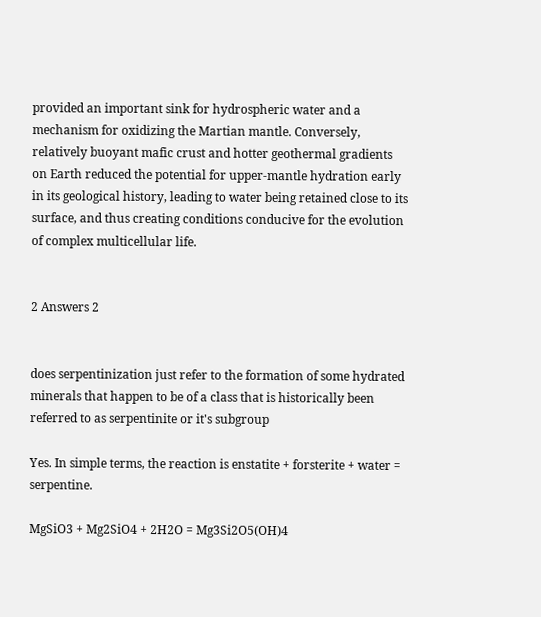provided an important sink for hydrospheric water and a mechanism for oxidizing the Martian mantle. Conversely, relatively buoyant mafic crust and hotter geothermal gradients on Earth reduced the potential for upper-mantle hydration early in its geological history, leading to water being retained close to its surface, and thus creating conditions conducive for the evolution of complex multicellular life.


2 Answers 2


does serpentinization just refer to the formation of some hydrated minerals that happen to be of a class that is historically been referred to as serpentinite or it's subgroup

Yes. In simple terms, the reaction is enstatite + forsterite + water = serpentine.

MgSiO3 + Mg2SiO4 + 2H2O = Mg3Si2O5(OH)4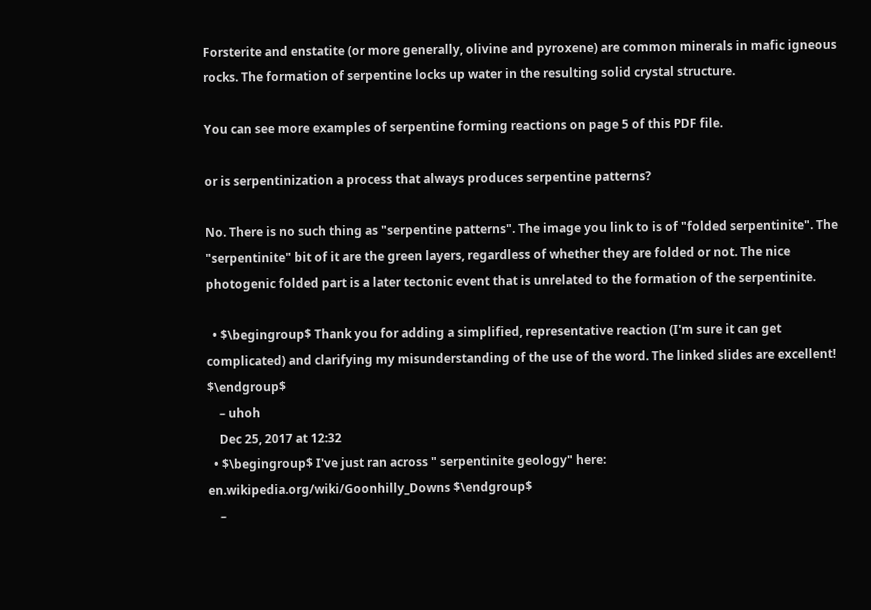Forsterite and enstatite (or more generally, olivine and pyroxene) are common minerals in mafic igneous rocks. The formation of serpentine locks up water in the resulting solid crystal structure.

You can see more examples of serpentine forming reactions on page 5 of this PDF file.

or is serpentinization a process that always produces serpentine patterns?

No. There is no such thing as "serpentine patterns". The image you link to is of "folded serpentinite". The "serpentinite" bit of it are the green layers, regardless of whether they are folded or not. The nice photogenic folded part is a later tectonic event that is unrelated to the formation of the serpentinite.

  • $\begingroup$ Thank you for adding a simplified, representative reaction (I'm sure it can get complicated) and clarifying my misunderstanding of the use of the word. The linked slides are excellent! $\endgroup$
    – uhoh
    Dec 25, 2017 at 12:32
  • $\begingroup$ I've just ran across " serpentinite geology" here: en.wikipedia.org/wiki/Goonhilly_Downs $\endgroup$
    –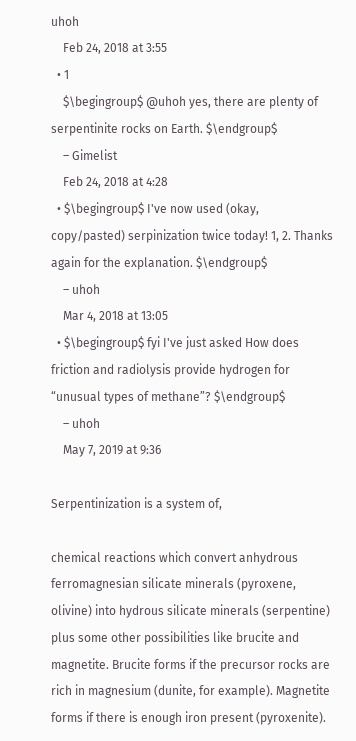uhoh
    Feb 24, 2018 at 3:55
  • 1
    $\begingroup$ @uhoh yes, there are plenty of serpentinite rocks on Earth. $\endgroup$
    – Gimelist
    Feb 24, 2018 at 4:28
  • $\begingroup$ I've now used (okay, copy/pasted) serpinization twice today! 1, 2. Thanks again for the explanation. $\endgroup$
    – uhoh
    Mar 4, 2018 at 13:05
  • $\begingroup$ fyi I've just asked How does friction and radiolysis provide hydrogen for “unusual types of methane”? $\endgroup$
    – uhoh
    May 7, 2019 at 9:36

Serpentinization is a system of,

chemical reactions which convert anhydrous ferromagnesian silicate minerals (pyroxene, olivine) into hydrous silicate minerals (serpentine) plus some other possibilities like brucite and magnetite. Brucite forms if the precursor rocks are rich in magnesium (dunite, for example). Magnetite forms if there is enough iron present (pyroxenite).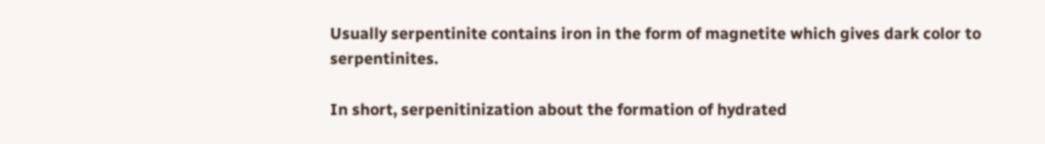Usually serpentinite contains iron in the form of magnetite which gives dark color to serpentinites.

In short, serpenitinization about the formation of hydrated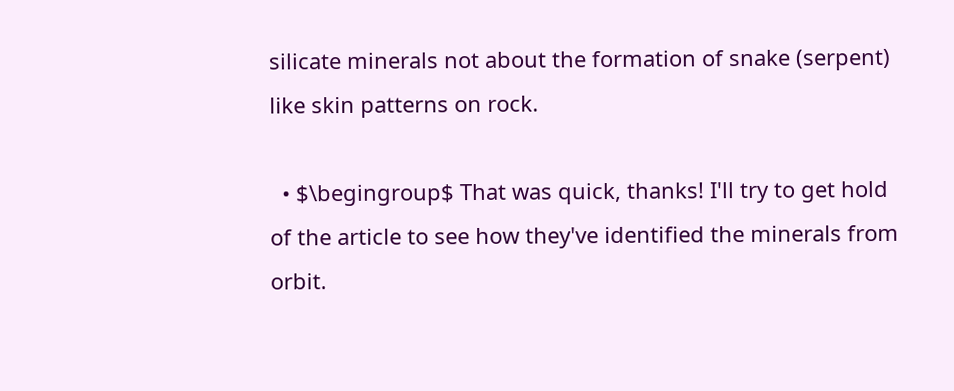silicate minerals not about the formation of snake (serpent) like skin patterns on rock.

  • $\begingroup$ That was quick, thanks! I'll try to get hold of the article to see how they've identified the minerals from orbit.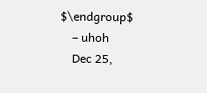$\endgroup$
    – uhoh
    Dec 25,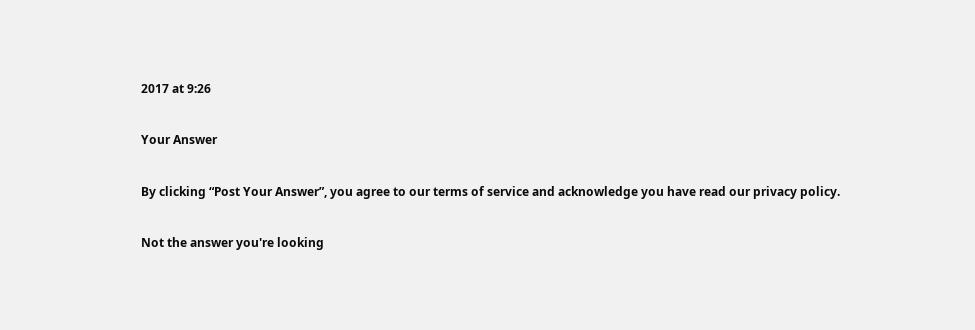2017 at 9:26

Your Answer

By clicking “Post Your Answer”, you agree to our terms of service and acknowledge you have read our privacy policy.

Not the answer you're looking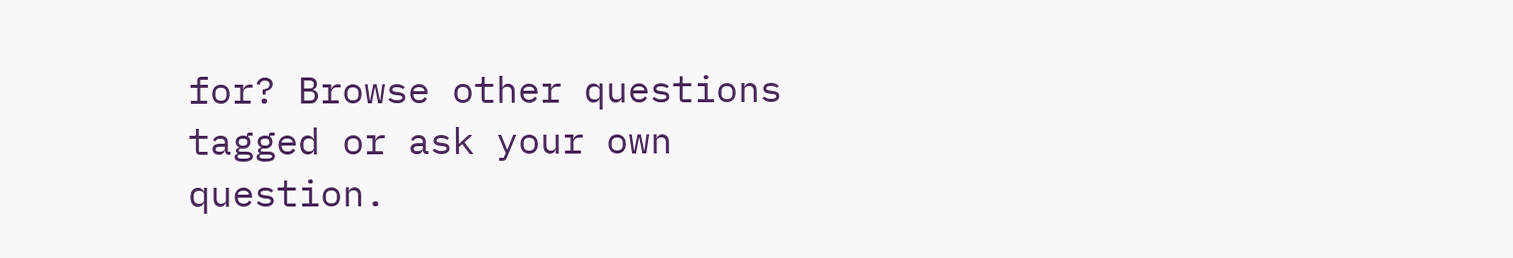for? Browse other questions tagged or ask your own question.